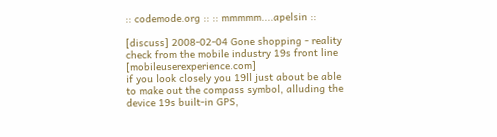:: codemode.org :: :: mmmmm....apelsin ::

[discuss] 2008-02-04 Gone shopping - reality check from the mobile industry 19s front line [mobileuserexperience.com]
if you look closely you 19ll just about be able to make out the compass symbol, alluding the device 19s built-in GPS,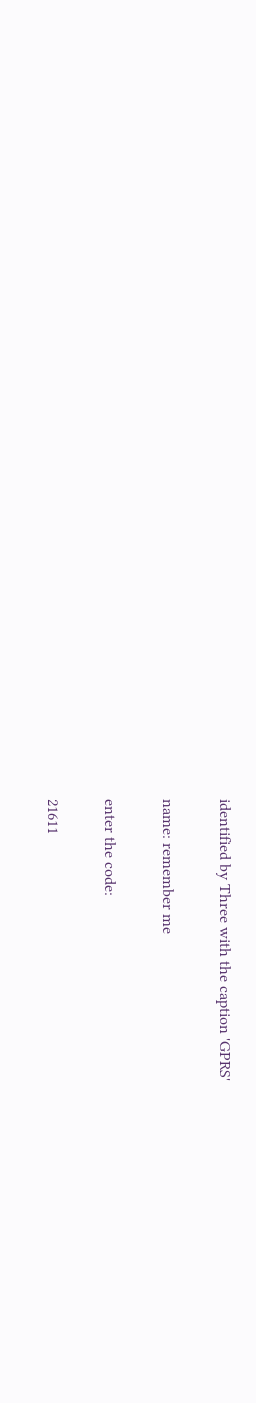identified by Three with the caption 'GPRS'

name: remember me

enter the code:

21611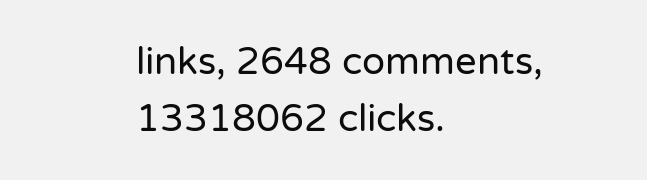links, 2648 comments, 13318062 clicks.